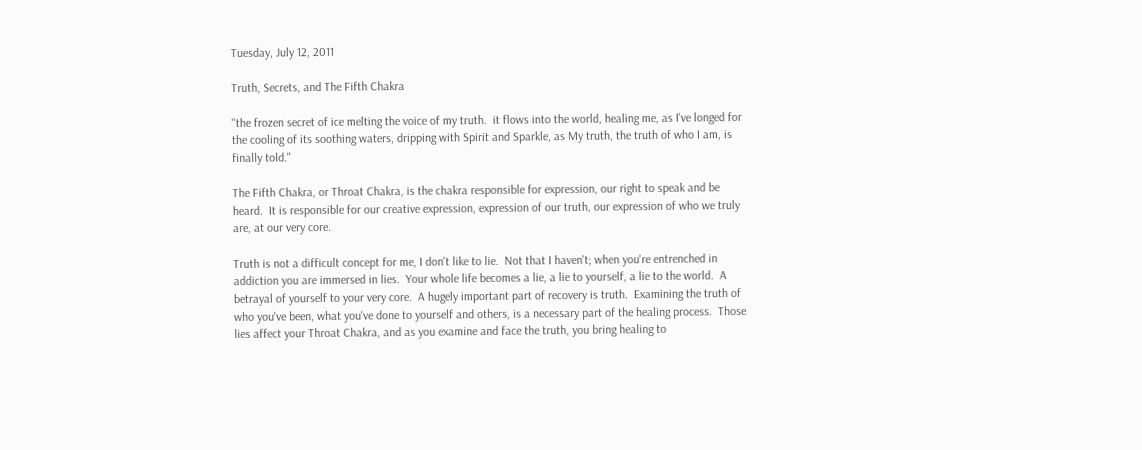Tuesday, July 12, 2011

Truth, Secrets, and The Fifth Chakra

"the frozen secret of ice melting the voice of my truth.  it flows into the world, healing me, as I've longed for the cooling of its soothing waters, dripping with Spirit and Sparkle, as My truth, the truth of who I am, is finally told."

The Fifth Chakra, or Throat Chakra, is the chakra responsible for expression, our right to speak and be heard.  It is responsible for our creative expression, expression of our truth, our expression of who we truly are, at our very core.

Truth is not a difficult concept for me, I don't like to lie.  Not that I haven't; when you're entrenched in addiction you are immersed in lies.  Your whole life becomes a lie, a lie to yourself, a lie to the world.  A betrayal of yourself to your very core.  A hugely important part of recovery is truth.  Examining the truth of who you've been, what you've done to yourself and others, is a necessary part of the healing process.  Those lies affect your Throat Chakra, and as you examine and face the truth, you bring healing to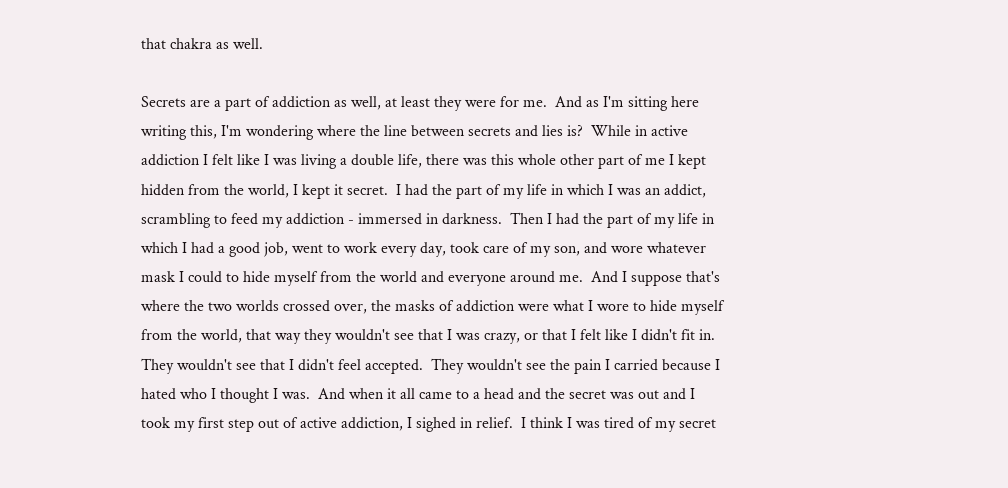that chakra as well.

Secrets are a part of addiction as well, at least they were for me.  And as I'm sitting here writing this, I'm wondering where the line between secrets and lies is?  While in active addiction I felt like I was living a double life, there was this whole other part of me I kept hidden from the world, I kept it secret.  I had the part of my life in which I was an addict, scrambling to feed my addiction - immersed in darkness.  Then I had the part of my life in which I had a good job, went to work every day, took care of my son, and wore whatever mask I could to hide myself from the world and everyone around me.  And I suppose that's where the two worlds crossed over, the masks of addiction were what I wore to hide myself from the world, that way they wouldn't see that I was crazy, or that I felt like I didn't fit in.  They wouldn't see that I didn't feel accepted.  They wouldn't see the pain I carried because I hated who I thought I was.  And when it all came to a head and the secret was out and I took my first step out of active addiction, I sighed in relief.  I think I was tired of my secret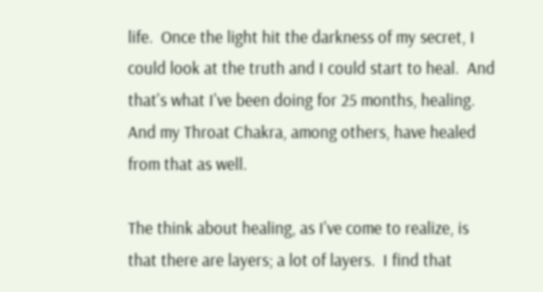life.  Once the light hit the darkness of my secret, I could look at the truth and I could start to heal.  And that's what I've been doing for 25 months, healing.  And my Throat Chakra, among others, have healed from that as well.

The think about healing, as I've come to realize, is that there are layers; a lot of layers.  I find that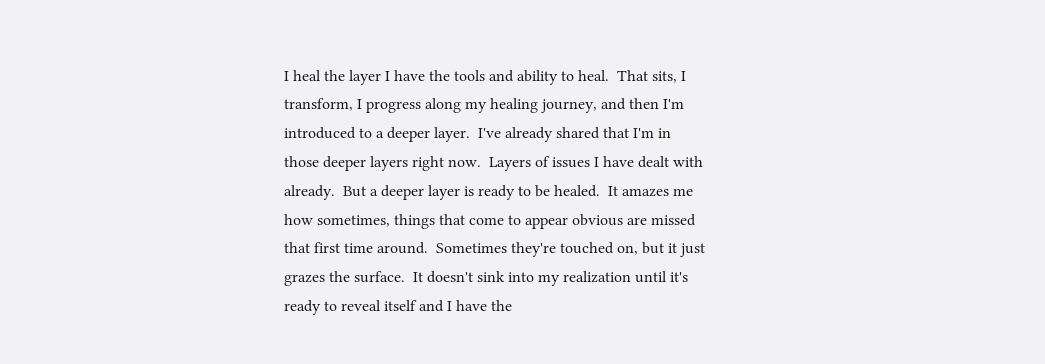I heal the layer I have the tools and ability to heal.  That sits, I transform, I progress along my healing journey, and then I'm introduced to a deeper layer.  I've already shared that I'm in those deeper layers right now.  Layers of issues I have dealt with already.  But a deeper layer is ready to be healed.  It amazes me how sometimes, things that come to appear obvious are missed that first time around.  Sometimes they're touched on, but it just grazes the surface.  It doesn't sink into my realization until it's ready to reveal itself and I have the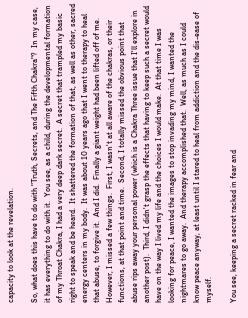capacity to look at the revelation.

So, what does this have to do with "Truth, Secrets, and The Fifth Chakra"?  In my case, it has everything to do with it.  You see, as a child, during the developmental formation of my Throat Chakra, I had a very deep dark secret.  A secret that trampled my basic right to speak and be heard.  It shattered the formation of that, as well as other, sacred energy centers in my body.  It was about 10 years ago that I went to therapy to heal that abuse, to forgive it.  And I did.  Finally a giant weight had been lifted off of me.  However, I missed a few things.  First, I wasn't at all aware of the chakras, or their functions, at that point and time.  Second, I totally missed the obvious point that abuse rips away your personal power (which is a Chakra Three issue that I'll explore in another post).  Third, I didn't grasp the effects that having to keep such a secret would have on the way I lived my life and the choices I would make.  At that time I was looking for peace, I wanted the images to stop invading my mind, I wanted the nightmares to go away.  And therapy accomplished that.  Well, as much as I could know peace anyway, at least until I stared to heal from addiction and the dis-ease of myself.

You see, keeping a secret racked in fear and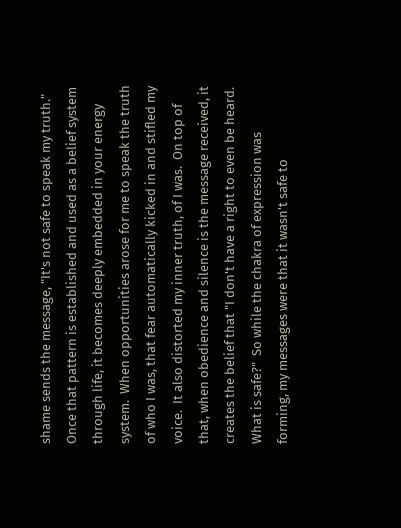shame sends the message, "It's not safe to speak my truth."  Once that pattern is established and used as a belief system through life, it becomes deeply embedded in your energy system.  When opportunities arose for me to speak the truth of who I was, that fear automatically kicked in and stifled my voice.  It also distorted my inner truth, of I was.  On top of that, when obedience and silence is the message received, it creates the belief that "I don't have a right to even be heard.  What is safe?"  So while the chakra of expression was forming, my messages were that it wasn't safe to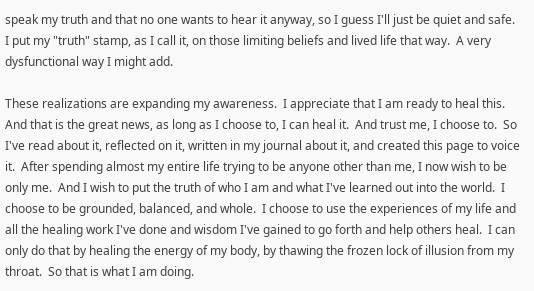speak my truth and that no one wants to hear it anyway, so I guess I'll just be quiet and safe.  I put my "truth" stamp, as I call it, on those limiting beliefs and lived life that way.  A very dysfunctional way I might add.

These realizations are expanding my awareness.  I appreciate that I am ready to heal this.  And that is the great news, as long as I choose to, I can heal it.  And trust me, I choose to.  So I've read about it, reflected on it, written in my journal about it, and created this page to voice it.  After spending almost my entire life trying to be anyone other than me, I now wish to be only me.  And I wish to put the truth of who I am and what I've learned out into the world.  I choose to be grounded, balanced, and whole.  I choose to use the experiences of my life and all the healing work I've done and wisdom I've gained to go forth and help others heal.  I can only do that by healing the energy of my body, by thawing the frozen lock of illusion from my throat.  So that is what I am doing.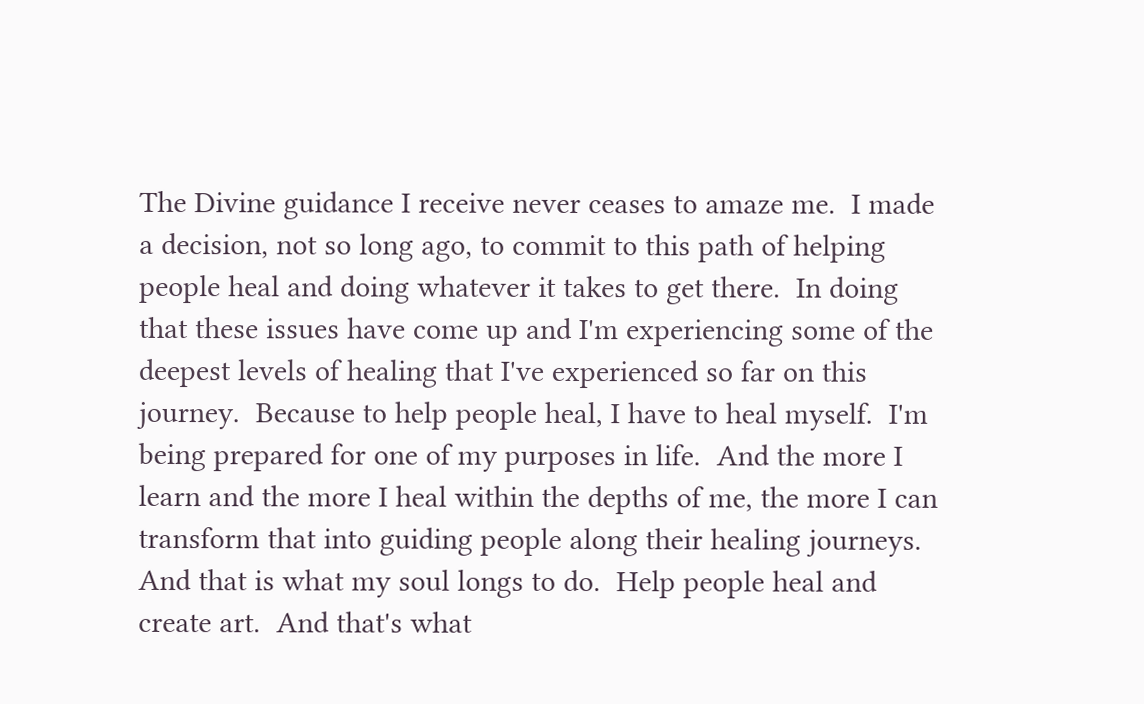The Divine guidance I receive never ceases to amaze me.  I made a decision, not so long ago, to commit to this path of helping people heal and doing whatever it takes to get there.  In doing that these issues have come up and I'm experiencing some of the deepest levels of healing that I've experienced so far on this journey.  Because to help people heal, I have to heal myself.  I'm being prepared for one of my purposes in life.  And the more I learn and the more I heal within the depths of me, the more I can transform that into guiding people along their healing journeys.  And that is what my soul longs to do.  Help people heal and create art.  And that's what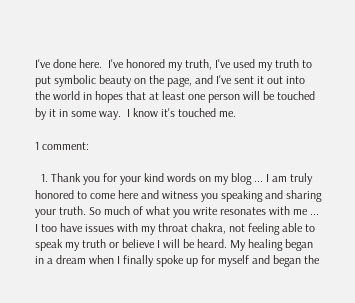I've done here.  I've honored my truth, I've used my truth to put symbolic beauty on the page, and I've sent it out into the world in hopes that at least one person will be touched by it in some way.  I know it's touched me.

1 comment:

  1. Thank you for your kind words on my blog ... I am truly honored to come here and witness you speaking and sharing your truth. So much of what you write resonates with me ... I too have issues with my throat chakra, not feeling able to speak my truth or believe I will be heard. My healing began in a dream when I finally spoke up for myself and began the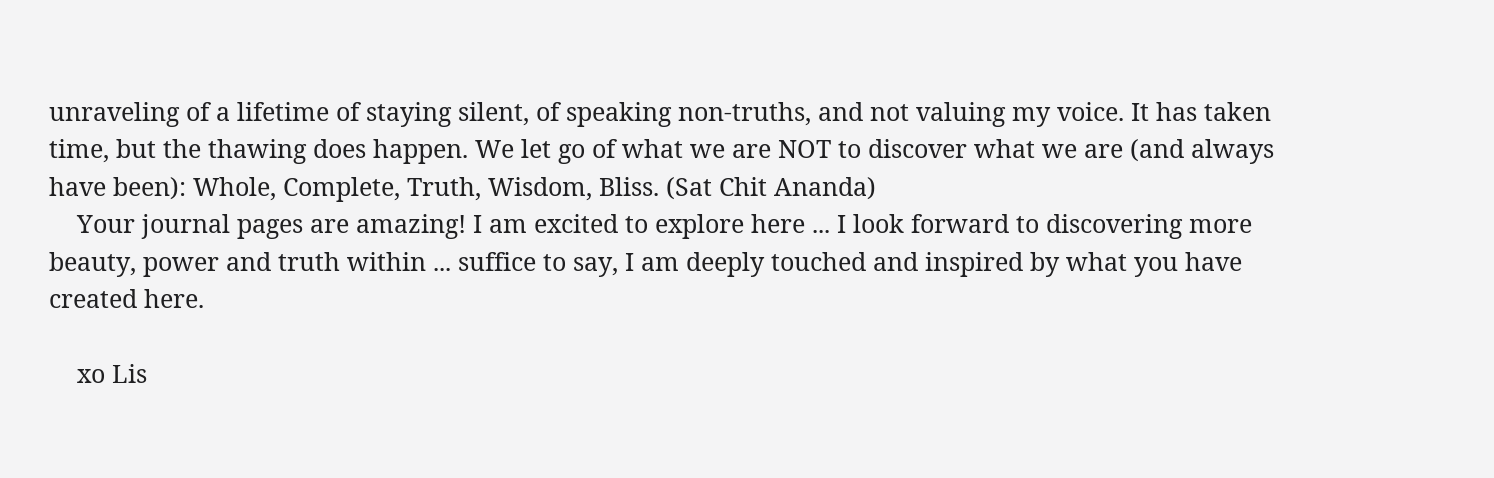unraveling of a lifetime of staying silent, of speaking non-truths, and not valuing my voice. It has taken time, but the thawing does happen. We let go of what we are NOT to discover what we are (and always have been): Whole, Complete, Truth, Wisdom, Bliss. (Sat Chit Ananda)
    Your journal pages are amazing! I am excited to explore here ... I look forward to discovering more beauty, power and truth within ... suffice to say, I am deeply touched and inspired by what you have created here.

    xo Lis